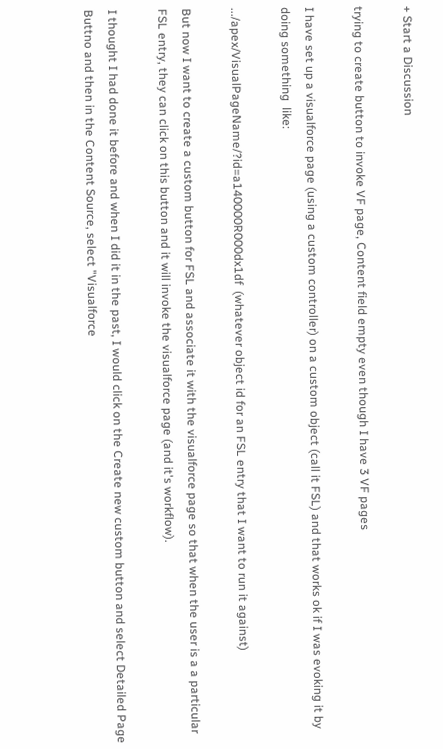+ Start a Discussion

trying to create button to invoke VF page, Content field empty even though I have 3 VF pages

I have set up a visualforce page (using a custom controller) on a custom object (call it FSL) and that works ok if I was evoking it by doing something  like:

.../apex/VisualPageName/?id=a140000R000dx1df  (whatever object id for an FSL entry that I want to run it against)

But now I want to create a custom button for FSL and associate it with the visualforce page so that when the user is a a particular FSL entry, they can click on this button and it will invoke the visualforce page (and it's workflow).

I thought I had done it before and when I did it in the past, I would click on the Create new custom button and select Detailed Page Buttno and then in the Content Source, select "Visualforce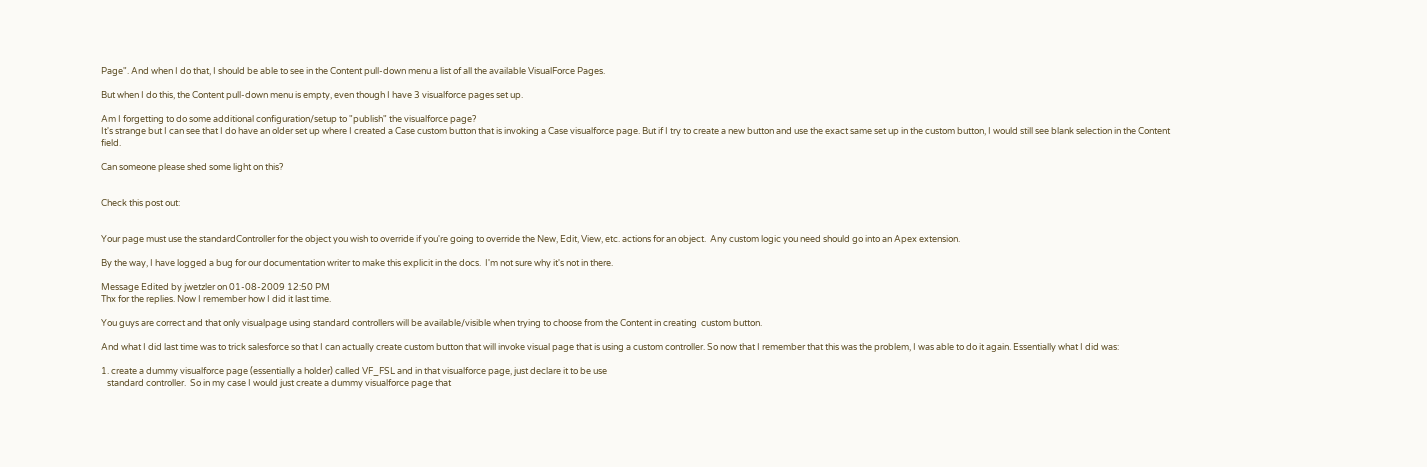Page". And when I do that, I should be able to see in the Content pull-down menu a list of all the available VisualForce Pages.

But when I do this, the Content pull-down menu is empty, even though I have 3 visualforce pages set up.

Am I forgetting to do some additional configuration/setup to "publish" the visualforce page?
It's strange but I can see that I do have an older set up where I created a Case custom button that is invoking a Case visualforce page. But if I try to create a new button and use the exact same set up in the custom button, I would still see blank selection in the Content field.

Can someone please shed some light on this?


Check this post out:


Your page must use the standardController for the object you wish to override if you're going to override the New, Edit, View, etc. actions for an object.  Any custom logic you need should go into an Apex extension.

By the way, I have logged a bug for our documentation writer to make this explicit in the docs.  I'm not sure why it's not in there.

Message Edited by jwetzler on 01-08-2009 12:50 PM
Thx for the replies. Now I remember how I did it last time.

You guys are correct and that only visualpage using standard controllers will be available/visible when trying to choose from the Content in creating  custom button.

And what I did last time was to trick salesforce so that I can actually create custom button that will invoke visual page that is using a custom controller. So now that I remember that this was the problem, I was able to do it again. Essentially what I did was:

1. create a dummy visualforce page (essentially a holder) called VF_FSL and in that visualforce page, just declare it to be use
   standard controller.  So in my case I would just create a dummy visualforce page that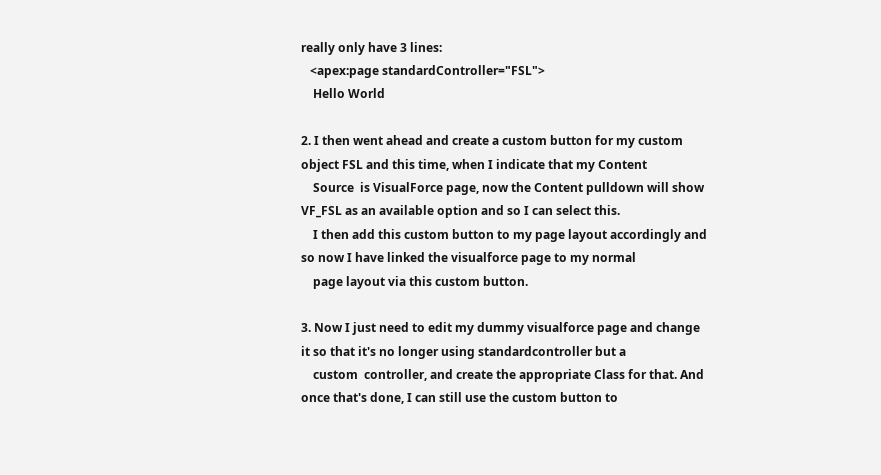really only have 3 lines:
   <apex:page standardController="FSL">
    Hello World

2. I then went ahead and create a custom button for my custom object FSL and this time, when I indicate that my Content
    Source  is VisualForce page, now the Content pulldown will show VF_FSL as an available option and so I can select this.
    I then add this custom button to my page layout accordingly and so now I have linked the visualforce page to my normal
    page layout via this custom button.

3. Now I just need to edit my dummy visualforce page and change it so that it's no longer using standardcontroller but a
    custom  controller, and create the appropriate Class for that. And once that's done, I can still use the custom button to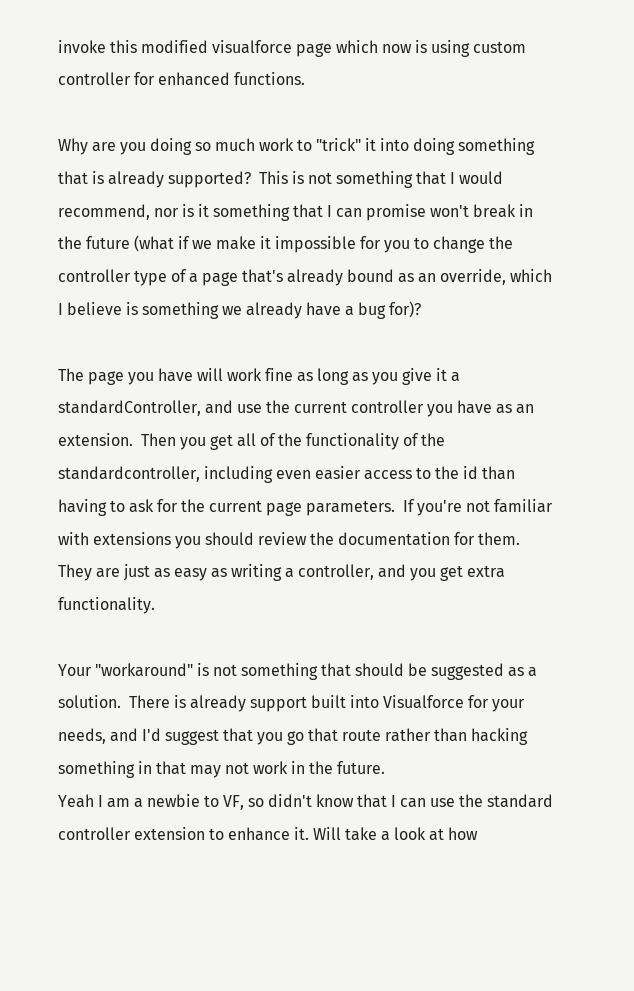invoke this modified visualforce page which now is using custom controller for enhanced functions.

Why are you doing so much work to "trick" it into doing something that is already supported?  This is not something that I would recommend, nor is it something that I can promise won't break in the future (what if we make it impossible for you to change the controller type of a page that's already bound as an override, which I believe is something we already have a bug for)?

The page you have will work fine as long as you give it a standardController, and use the current controller you have as an extension.  Then you get all of the functionality of the standardcontroller, including even easier access to the id than having to ask for the current page parameters.  If you're not familiar with extensions you should review the documentation for them.  They are just as easy as writing a controller, and you get extra functionality.

Your "workaround" is not something that should be suggested as a solution.  There is already support built into Visualforce for your needs, and I'd suggest that you go that route rather than hacking something in that may not work in the future.
Yeah I am a newbie to VF, so didn't know that I can use the standard controller extension to enhance it. Will take a look at how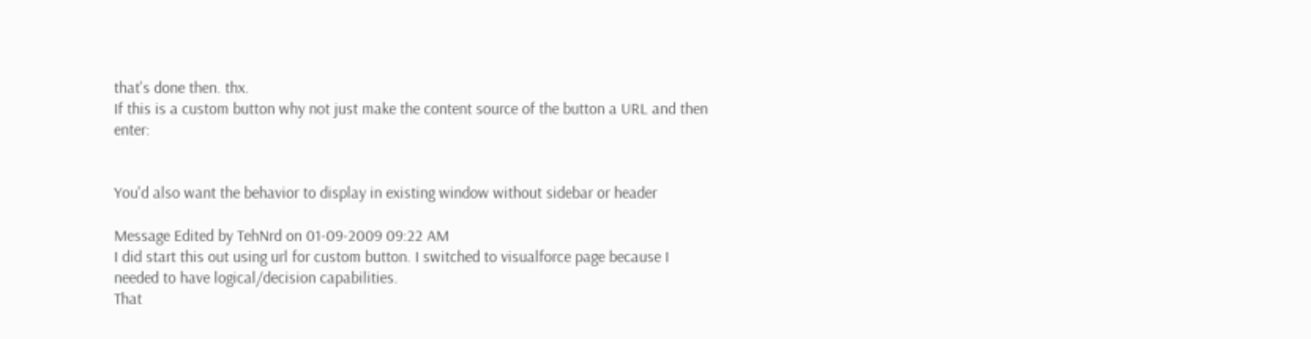that's done then. thx.
If this is a custom button why not just make the content source of the button a URL and then enter:


You'd also want the behavior to display in existing window without sidebar or header

Message Edited by TehNrd on 01-09-2009 09:22 AM
I did start this out using url for custom button. I switched to visualforce page because I needed to have logical/decision capabilities.
That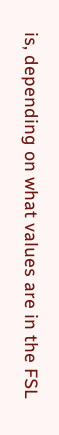is, depending on what values are in the FSL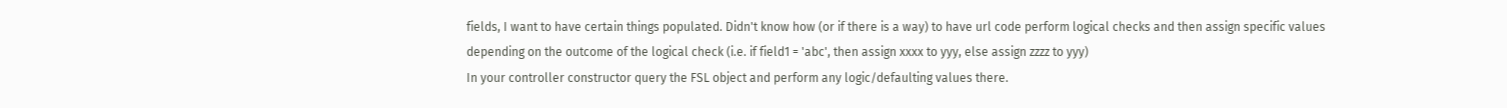fields, I want to have certain things populated. Didn't know how (or if there is a way) to have url code perform logical checks and then assign specific values depending on the outcome of the logical check (i.e. if field1 = 'abc', then assign xxxx to yyy, else assign zzzz to yyy)
In your controller constructor query the FSL object and perform any logic/defaulting values there.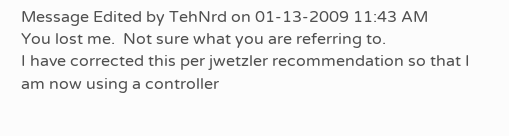Message Edited by TehNrd on 01-13-2009 11:43 AM
You lost me.  Not sure what you are referring to.
I have corrected this per jwetzler recommendation so that I am now using a controller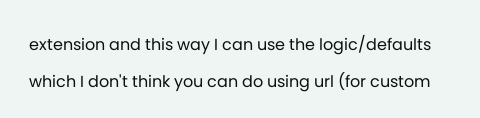extension and this way I can use the logic/defaults which I don't think you can do using url (for custom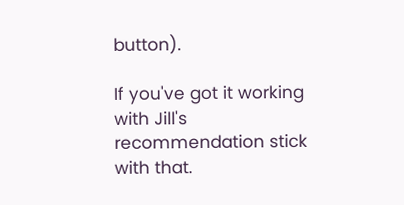button).

If you've got it working with Jill's recommendation stick with that.